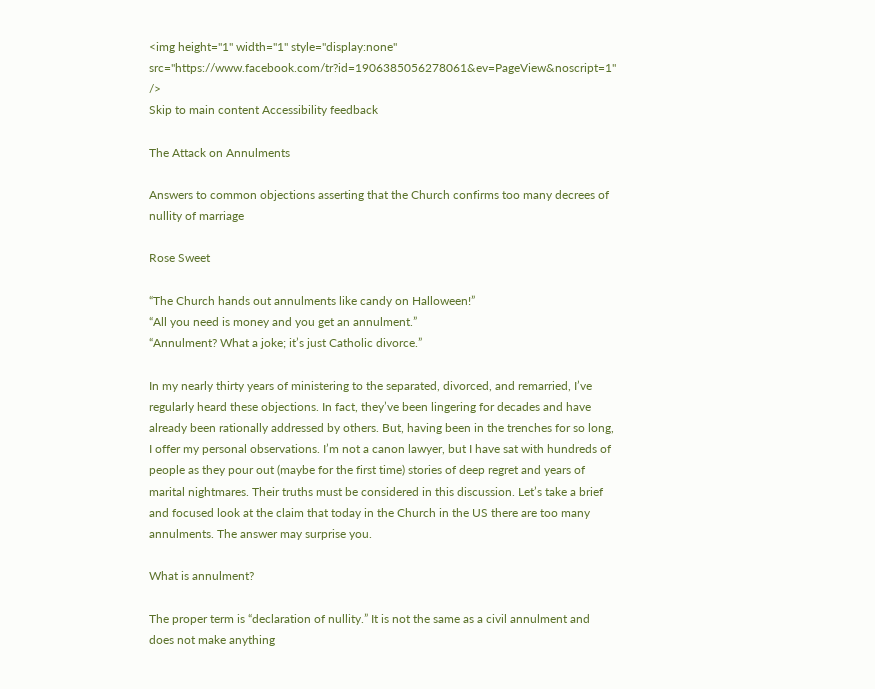<img height="1" width="1" style="display:none" src="https://www.facebook.com/tr?id=1906385056278061&ev=PageView&noscript=1" />
Skip to main content Accessibility feedback

The Attack on Annulments

Answers to common objections asserting that the Church confirms too many decrees of nullity of marriage

Rose Sweet

“The Church hands out annulments like candy on Halloween!”
“All you need is money and you get an annulment.”
“Annulment? What a joke; it’s just Catholic divorce.”

In my nearly thirty years of ministering to the separated, divorced, and remarried, I’ve regularly heard these objections. In fact, they’ve been lingering for decades and have already been rationally addressed by others. But, having been in the trenches for so long, I offer my personal observations. I’m not a canon lawyer, but I have sat with hundreds of people as they pour out (maybe for the first time) stories of deep regret and years of marital nightmares. Their truths must be considered in this discussion. Let’s take a brief and focused look at the claim that today in the Church in the US there are too many annulments. The answer may surprise you.

What is annulment?

The proper term is “declaration of nullity.” It is not the same as a civil annulment and does not make anything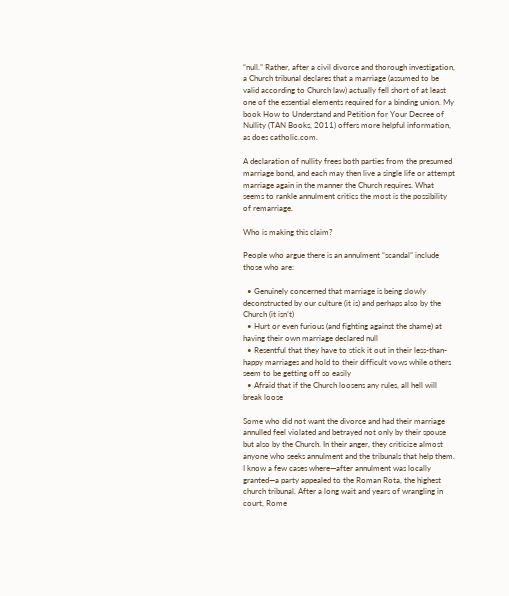“null.” Rather, after a civil divorce and thorough investigation, a Church tribunal declares that a marriage (assumed to be valid according to Church law) actually fell short of at least one of the essential elements required for a binding union. My book How to Understand and Petition for Your Decree of Nullity (TAN Books, 2011) offers more helpful information, as does catholic.com.

A declaration of nullity frees both parties from the presumed marriage bond, and each may then live a single life or attempt marriage again in the manner the Church requires. What seems to rankle annulment critics the most is the possibility of remarriage.

Who is making this claim?

People who argue there is an annulment “scandal” include those who are:

  • Genuinely concerned that marriage is being slowly deconstructed by our culture (it is) and perhaps also by the Church (it isn’t)
  • Hurt or even furious (and fighting against the shame) at having their own marriage declared null
  • Resentful that they have to stick it out in their less-than-happy marriages and hold to their difficult vows while others seem to be getting off so easily
  • Afraid that if the Church loosens any rules, all hell will break loose

Some who did not want the divorce and had their marriage annulled feel violated and betrayed not only by their spouse but also by the Church. In their anger, they criticize almost anyone who seeks annulment and the tribunals that help them. I know a few cases where—after annulment was locally granted—a party appealed to the Roman Rota, the highest church tribunal. After a long wait and years of wrangling in court, Rome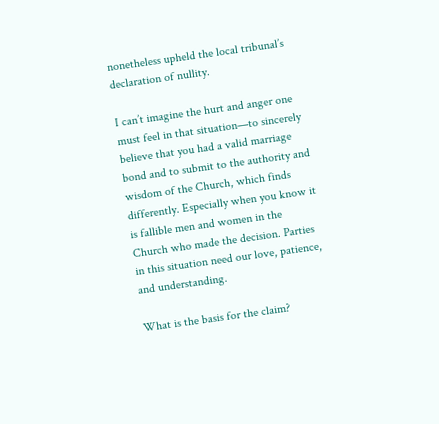nonetheless upheld the local tribunal’s declaration of nullity.

I can’t imagine the hurt and anger one must feel in that situation—to sincerely believe that you had a valid marriage bond and to submit to the authority and wisdom of the Church, which finds differently. Especially when you know it is fallible men and women in the Church who made the decision. Parties in this situation need our love, patience, and understanding.

What is the basis for the claim?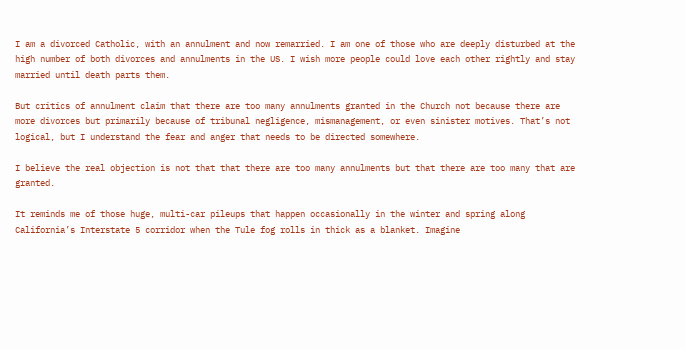I am a divorced Catholic, with an annulment and now remarried. I am one of those who are deeply disturbed at the high number of both divorces and annulments in the US. I wish more people could love each other rightly and stay married until death parts them.

But critics of annulment claim that there are too many annulments granted in the Church not because there are
more divorces but primarily because of tribunal negligence, mismanagement, or even sinister motives. That’s not logical, but I understand the fear and anger that needs to be directed somewhere.

I believe the real objection is not that that there are too many annulments but that there are too many that are granted.

It reminds me of those huge, multi-car pileups that happen occasionally in the winter and spring along California’s Interstate 5 corridor when the Tule fog rolls in thick as a blanket. Imagine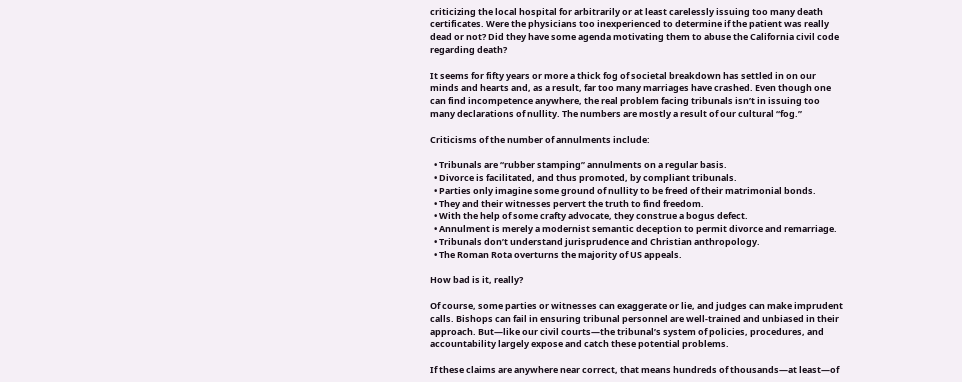criticizing the local hospital for arbitrarily or at least carelessly issuing too many death certificates. Were the physicians too inexperienced to determine if the patient was really dead or not? Did they have some agenda motivating them to abuse the California civil code regarding death?

It seems for fifty years or more a thick fog of societal breakdown has settled in on our minds and hearts and, as a result, far too many marriages have crashed. Even though one can find incompetence anywhere, the real problem facing tribunals isn’t in issuing too many declarations of nullity. The numbers are mostly a result of our cultural “fog.”

Criticisms of the number of annulments include:

  • Tribunals are “rubber stamping” annulments on a regular basis.
  • Divorce is facilitated, and thus promoted, by compliant tribunals.
  • Parties only imagine some ground of nullity to be freed of their matrimonial bonds.
  • They and their witnesses pervert the truth to find freedom.
  • With the help of some crafty advocate, they construe a bogus defect.
  • Annulment is merely a modernist semantic deception to permit divorce and remarriage.
  • Tribunals don’t understand jurisprudence and Christian anthropology.
  • The Roman Rota overturns the majority of US appeals.

How bad is it, really?

Of course, some parties or witnesses can exaggerate or lie, and judges can make imprudent calls. Bishops can fail in ensuring tribunal personnel are well-trained and unbiased in their approach. But—like our civil courts—the tribunal’s system of policies, procedures, and accountability largely expose and catch these potential problems.

If these claims are anywhere near correct, that means hundreds of thousands—at least—of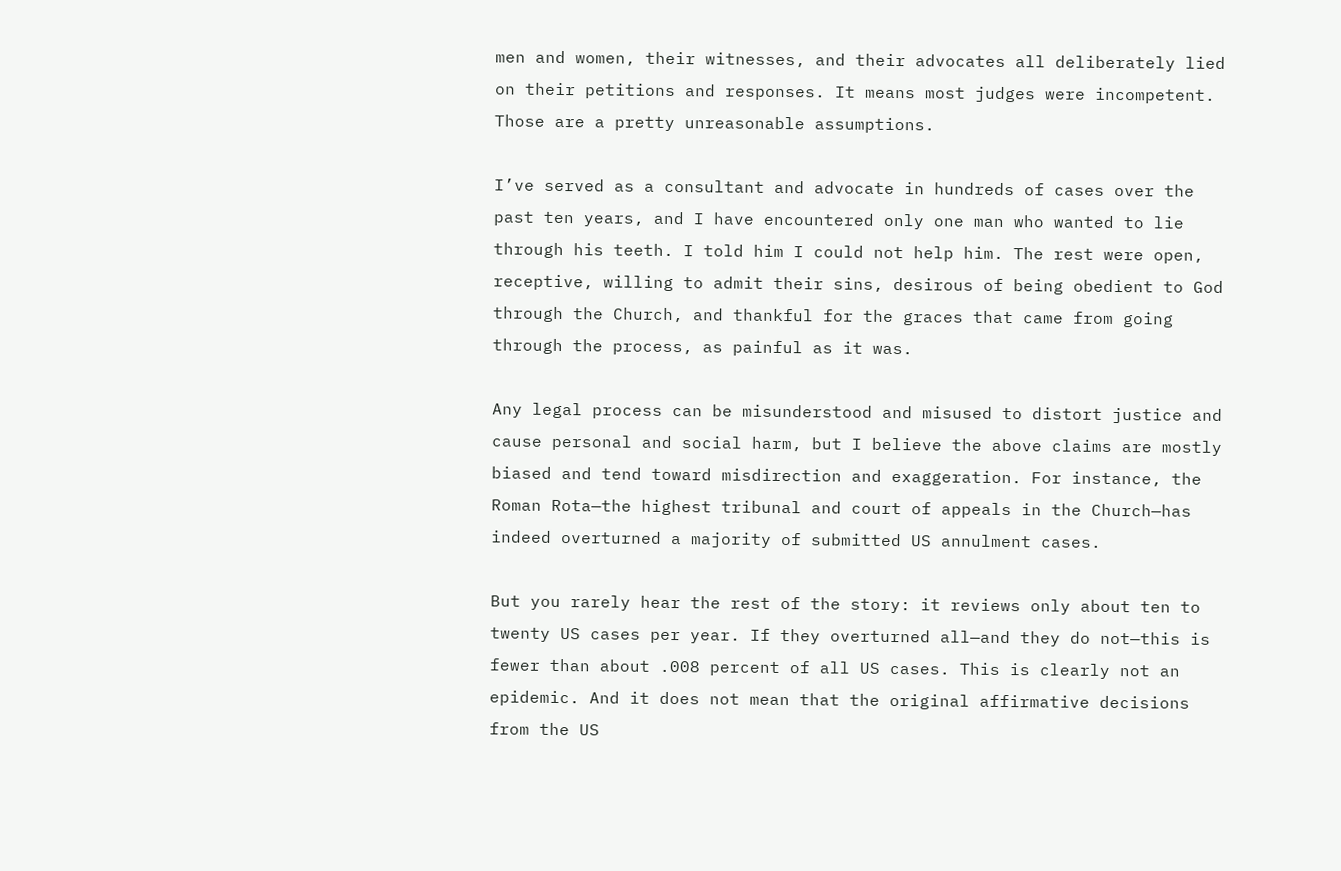men and women, their witnesses, and their advocates all deliberately lied on their petitions and responses. It means most judges were incompetent. Those are a pretty unreasonable assumptions.

I’ve served as a consultant and advocate in hundreds of cases over the past ten years, and I have encountered only one man who wanted to lie through his teeth. I told him I could not help him. The rest were open, receptive, willing to admit their sins, desirous of being obedient to God through the Church, and thankful for the graces that came from going through the process, as painful as it was.

Any legal process can be misunderstood and misused to distort justice and cause personal and social harm, but I believe the above claims are mostly biased and tend toward misdirection and exaggeration. For instance, the Roman Rota—the highest tribunal and court of appeals in the Church—has indeed overturned a majority of submitted US annulment cases.

But you rarely hear the rest of the story: it reviews only about ten to twenty US cases per year. If they overturned all—and they do not—this is fewer than about .008 percent of all US cases. This is clearly not an epidemic. And it does not mean that the original affirmative decisions from the US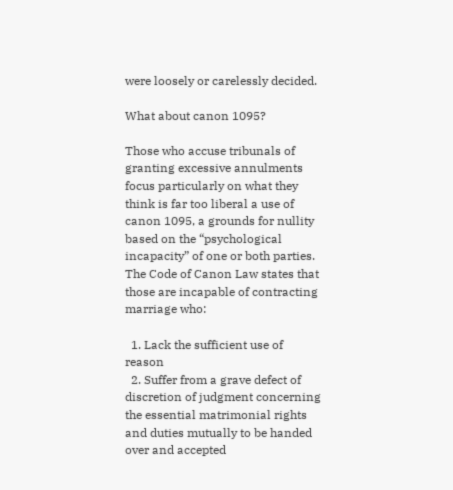were loosely or carelessly decided.

What about canon 1095?

Those who accuse tribunals of granting excessive annulments focus particularly on what they think is far too liberal a use of canon 1095, a grounds for nullity based on the “psychological incapacity” of one or both parties. The Code of Canon Law states that those are incapable of contracting marriage who:

  1. Lack the sufficient use of reason
  2. Suffer from a grave defect of discretion of judgment concerning the essential matrimonial rights and duties mutually to be handed over and accepted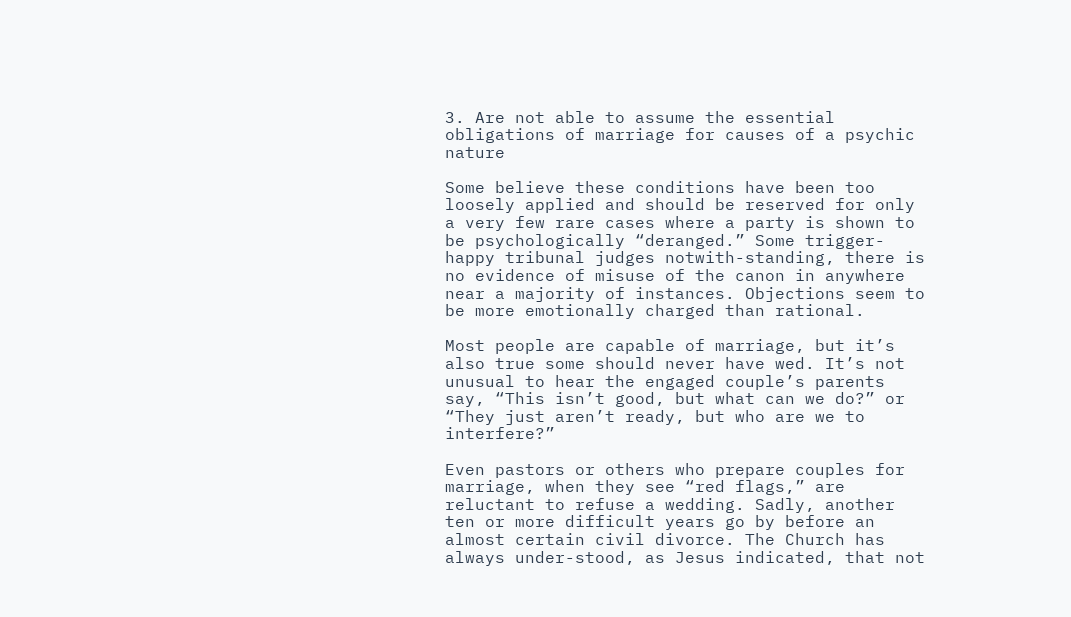3. Are not able to assume the essential obligations of marriage for causes of a psychic nature

Some believe these conditions have been too loosely applied and should be reserved for only a very few rare cases where a party is shown to be psychologically “deranged.” Some trigger-happy tribunal judges notwith-standing, there is no evidence of misuse of the canon in anywhere near a majority of instances. Objections seem to be more emotionally charged than rational.

Most people are capable of marriage, but it’s also true some should never have wed. It’s not unusual to hear the engaged couple’s parents say, “This isn’t good, but what can we do?” or “They just aren’t ready, but who are we to interfere?”

Even pastors or others who prepare couples for marriage, when they see “red flags,” are reluctant to refuse a wedding. Sadly, another ten or more difficult years go by before an almost certain civil divorce. The Church has always under-stood, as Jesus indicated, that not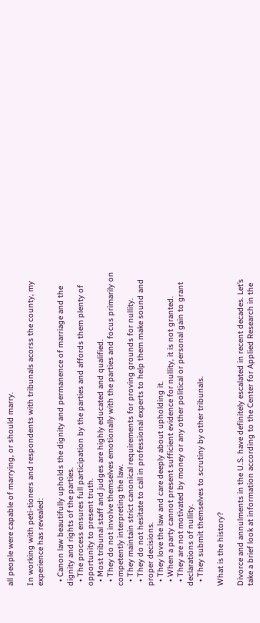all people were capable of marrying, or should marry.

In working with peti-tioners and respondents with tribunals acorss the county, my experience has revealed:

  • Canon law beautifully upholds the dignity and permanence of marriage and the dignity and rights of the parties.
  • The process ensures full participation by the parties and affords them plenty of opportunity to present truth.
  • Most tribunal staff and judges are highly educated and qualified.
  • They do not involve themselves emotionally with the parties and focus primarily on competently interpreting the law.
  • They maintain strict canonical requirements for proving grounds for nullity.
  • They do not hesitate to call in professional experts to help them make sound and proper decisions.
  • They love the law and care deeply about upholding it.
  • When a party cannot present sufficient evidence for nullity, it is not granted.
  • They are not motivated by money or any other political or personal gain to grant declarations of nullity.
  • They submit themselves to scrutiny by other tribunals.

What is the history?

Divorce and annulments in the U.S. have definitely escalated in recent decades. Let’s take a brief look at information according to the Center for Applied Research in the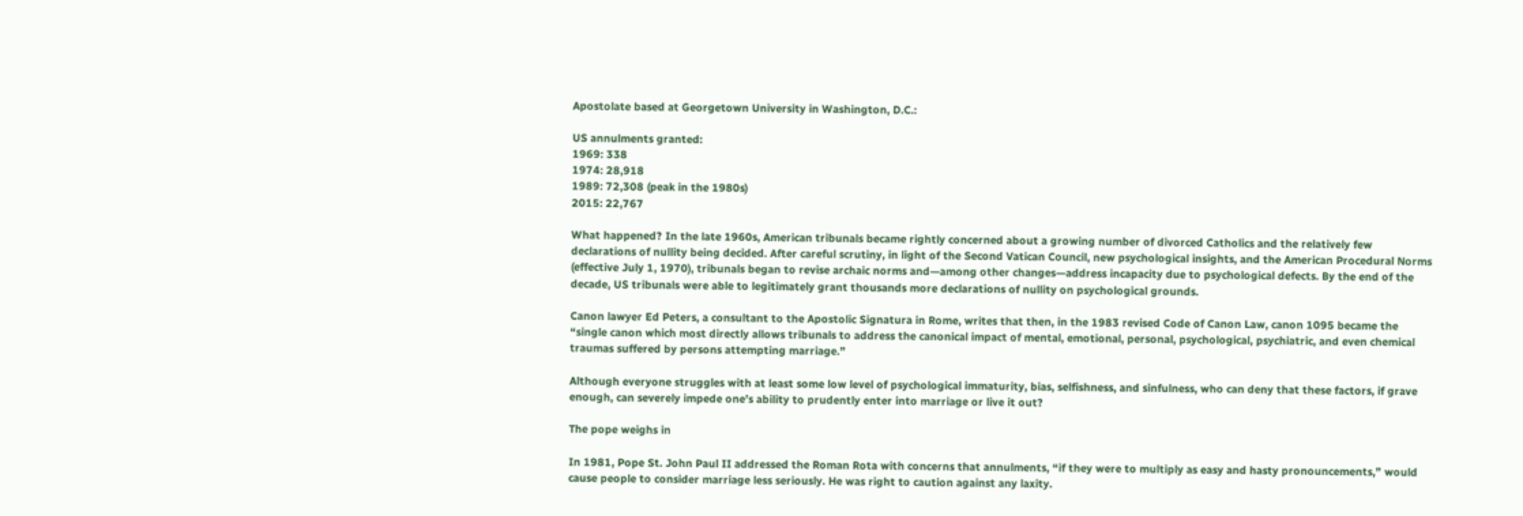Apostolate based at Georgetown University in Washington, D.C.:

US annulments granted:
1969: 338
1974: 28,918
1989: 72,308 (peak in the 1980s)
2015: 22,767

What happened? In the late 1960s, American tribunals became rightly concerned about a growing number of divorced Catholics and the relatively few declarations of nullity being decided. After careful scrutiny, in light of the Second Vatican Council, new psychological insights, and the American Procedural Norms (effective July 1, 1970), tribunals began to revise archaic norms and—among other changes—address incapacity due to psychological defects. By the end of the decade, US tribunals were able to legitimately grant thousands more declarations of nullity on psychological grounds.

Canon lawyer Ed Peters, a consultant to the Apostolic Signatura in Rome, writes that then, in the 1983 revised Code of Canon Law, canon 1095 became the “single canon which most directly allows tribunals to address the canonical impact of mental, emotional, personal, psychological, psychiatric, and even chemical traumas suffered by persons attempting marriage.”

Although everyone struggles with at least some low level of psychological immaturity, bias, selfishness, and sinfulness, who can deny that these factors, if grave enough, can severely impede one’s ability to prudently enter into marriage or live it out?

The pope weighs in

In 1981, Pope St. John Paul II addressed the Roman Rota with concerns that annulments, “if they were to multiply as easy and hasty pronouncements,” would cause people to consider marriage less seriously. He was right to caution against any laxity.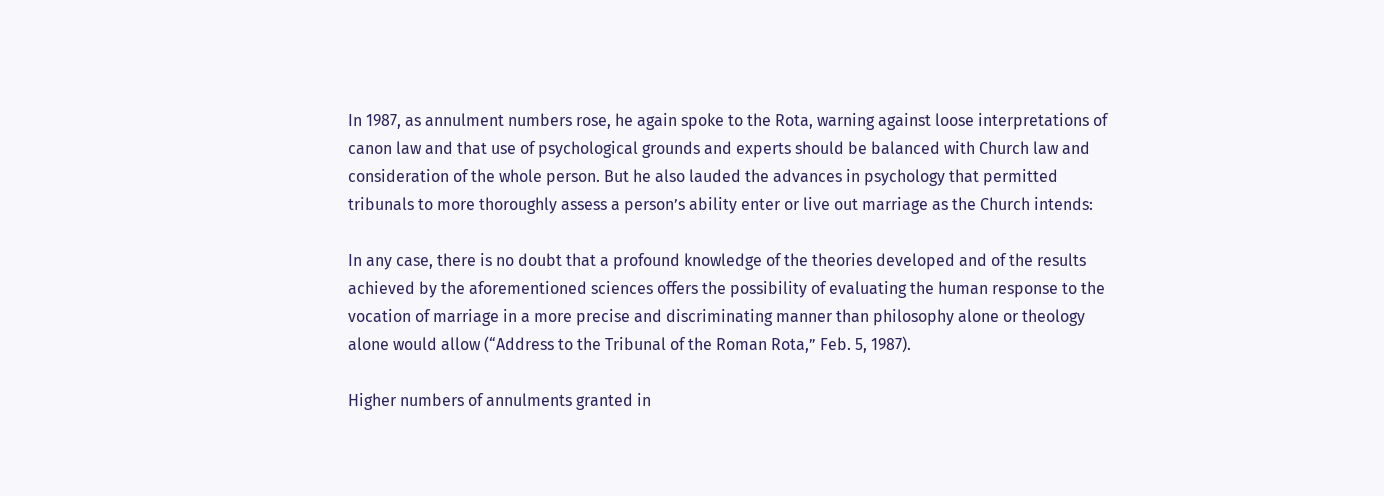In 1987, as annulment numbers rose, he again spoke to the Rota, warning against loose interpretations of canon law and that use of psychological grounds and experts should be balanced with Church law and consideration of the whole person. But he also lauded the advances in psychology that permitted tribunals to more thoroughly assess a person’s ability enter or live out marriage as the Church intends:

In any case, there is no doubt that a profound knowledge of the theories developed and of the results achieved by the aforementioned sciences offers the possibility of evaluating the human response to the vocation of marriage in a more precise and discriminating manner than philosophy alone or theology alone would allow (“Address to the Tribunal of the Roman Rota,” Feb. 5, 1987).

Higher numbers of annulments granted in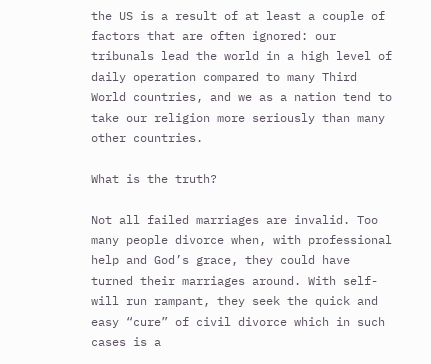the US is a result of at least a couple of factors that are often ignored: our tribunals lead the world in a high level of daily operation compared to many Third World countries, and we as a nation tend to take our religion more seriously than many other countries.

What is the truth?

Not all failed marriages are invalid. Too many people divorce when, with professional help and God’s grace, they could have turned their marriages around. With self-will run rampant, they seek the quick and easy “cure” of civil divorce which in such cases is a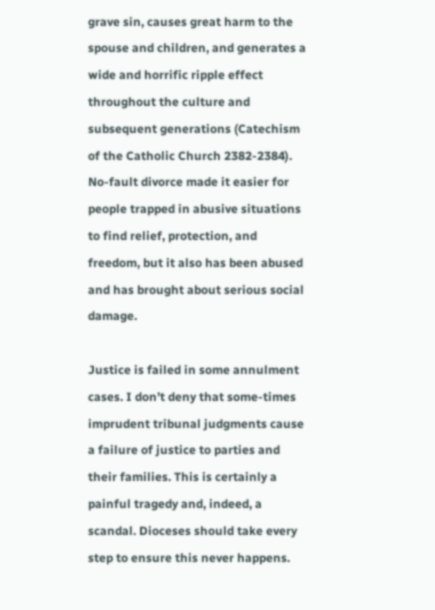grave sin, causes great harm to the spouse and children, and generates a wide and horrific ripple effect throughout the culture and subsequent generations (Catechism of the Catholic Church 2382-2384). No-fault divorce made it easier for people trapped in abusive situations to find relief, protection, and freedom, but it also has been abused and has brought about serious social damage.

Justice is failed in some annulment cases. I don’t deny that some-times imprudent tribunal judgments cause a failure of justice to parties and their families. This is certainly a painful tragedy and, indeed, a scandal. Dioceses should take every step to ensure this never happens.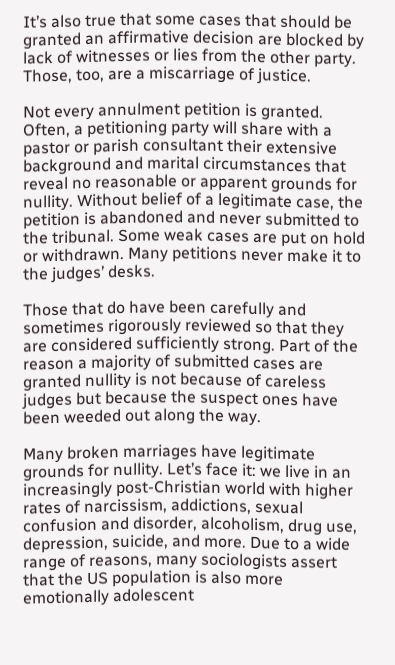It’s also true that some cases that should be granted an affirmative decision are blocked by lack of witnesses or lies from the other party. Those, too, are a miscarriage of justice.

Not every annulment petition is granted. Often, a petitioning party will share with a pastor or parish consultant their extensive background and marital circumstances that reveal no reasonable or apparent grounds for nullity. Without belief of a legitimate case, the petition is abandoned and never submitted to the tribunal. Some weak cases are put on hold or withdrawn. Many petitions never make it to the judges’ desks.

Those that do have been carefully and sometimes rigorously reviewed so that they are considered sufficiently strong. Part of the reason a majority of submitted cases are granted nullity is not because of careless judges but because the suspect ones have been weeded out along the way.

Many broken marriages have legitimate grounds for nullity. Let’s face it: we live in an increasingly post-Christian world with higher rates of narcissism, addictions, sexual confusion and disorder, alcoholism, drug use, depression, suicide, and more. Due to a wide range of reasons, many sociologists assert that the US population is also more emotionally adolescent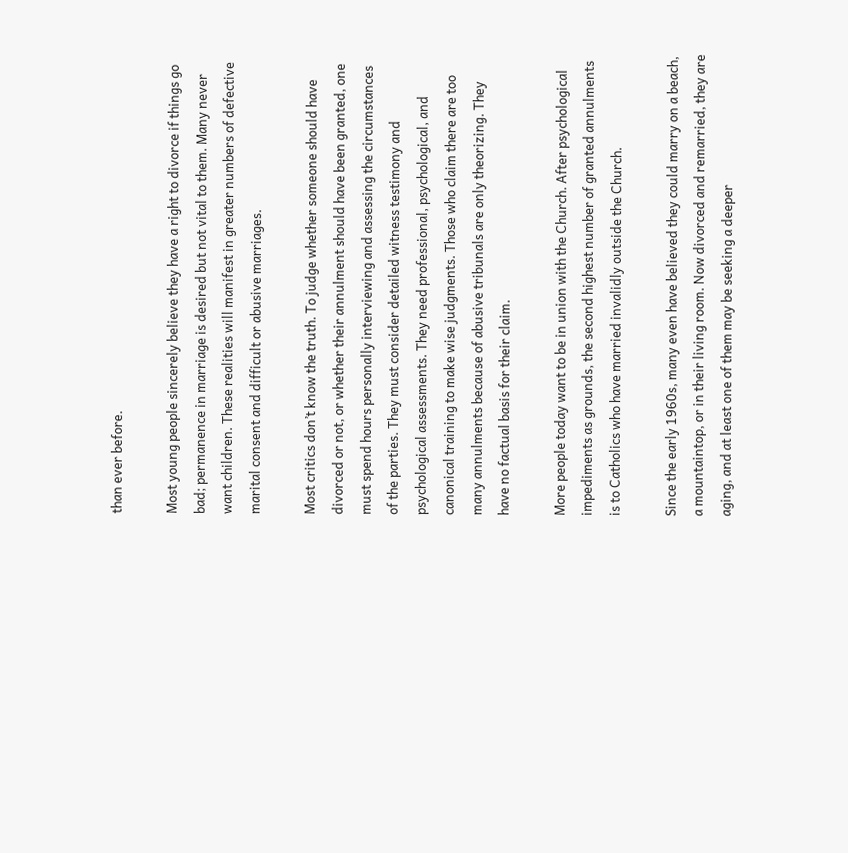than ever before.

Most young people sincerely believe they have a right to divorce if things go bad; permanence in marriage is desired but not vital to them. Many never want children. These realities will manifest in greater numbers of defective marital consent and difficult or abusive marriages.

Most critics don’t know the truth. To judge whether someone should have divorced or not, or whether their annulment should have been granted, one must spend hours personally interviewing and assessing the circumstances of the parties. They must consider detailed witness testimony and psychological assessments. They need professional, psychological, and canonical training to make wise judgments. Those who claim there are too many annulments because of abusive tribunals are only theorizing. They have no factual basis for their claim.

More people today want to be in union with the Church. After psychological impediments as grounds, the second highest number of granted annulments is to Catholics who have married invalidly outside the Church.

Since the early 1960s, many even have believed they could marry on a beach, a mountaintop, or in their living room. Now divorced and remarried, they are aging, and at least one of them may be seeking a deeper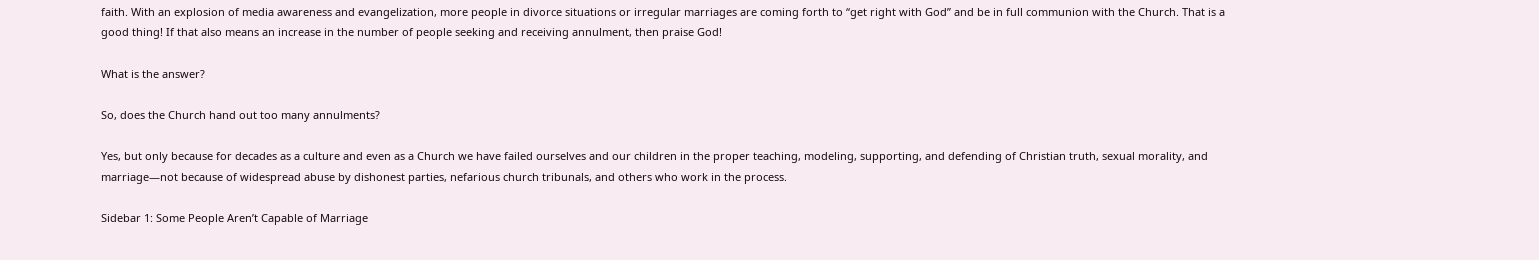faith. With an explosion of media awareness and evangelization, more people in divorce situations or irregular marriages are coming forth to “get right with God” and be in full communion with the Church. That is a good thing! If that also means an increase in the number of people seeking and receiving annulment, then praise God!

What is the answer?

So, does the Church hand out too many annulments?

Yes, but only because for decades as a culture and even as a Church we have failed ourselves and our children in the proper teaching, modeling, supporting, and defending of Christian truth, sexual morality, and marriage—not because of widespread abuse by dishonest parties, nefarious church tribunals, and others who work in the process.

Sidebar 1: Some People Aren’t Capable of Marriage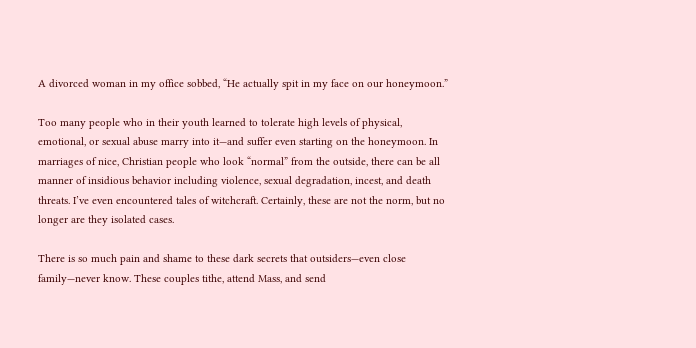A divorced woman in my office sobbed, “He actually spit in my face on our honeymoon.”

Too many people who in their youth learned to tolerate high levels of physical, emotional, or sexual abuse marry into it—and suffer even starting on the honeymoon. In marriages of nice, Christian people who look “normal” from the outside, there can be all manner of insidious behavior including violence, sexual degradation, incest, and death threats. I’ve even encountered tales of witchcraft. Certainly, these are not the norm, but no longer are they isolated cases.

There is so much pain and shame to these dark secrets that outsiders—even close family—never know. These couples tithe, attend Mass, and send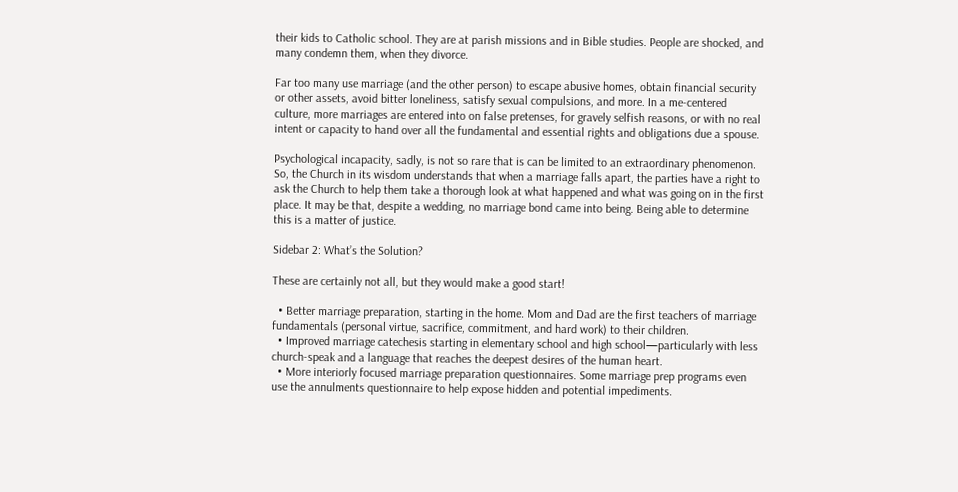their kids to Catholic school. They are at parish missions and in Bible studies. People are shocked, and many condemn them, when they divorce.

Far too many use marriage (and the other person) to escape abusive homes, obtain financial security or other assets, avoid bitter loneliness, satisfy sexual compulsions, and more. In a me-centered culture, more marriages are entered into on false pretenses, for gravely selfish reasons, or with no real intent or capacity to hand over all the fundamental and essential rights and obligations due a spouse.

Psychological incapacity, sadly, is not so rare that is can be limited to an extraordinary phenomenon. So, the Church in its wisdom understands that when a marriage falls apart, the parties have a right to ask the Church to help them take a thorough look at what happened and what was going on in the first place. It may be that, despite a wedding, no marriage bond came into being. Being able to determine this is a matter of justice.

Sidebar 2: What’s the Solution?

These are certainly not all, but they would make a good start!

  • Better marriage preparation, starting in the home. Mom and Dad are the first teachers of marriage fundamentals (personal virtue, sacrifice, commitment, and hard work) to their children.
  • Improved marriage catechesis starting in elementary school and high school—particularly with less church-speak and a language that reaches the deepest desires of the human heart.
  • More interiorly focused marriage preparation questionnaires. Some marriage prep programs even use the annulments questionnaire to help expose hidden and potential impediments.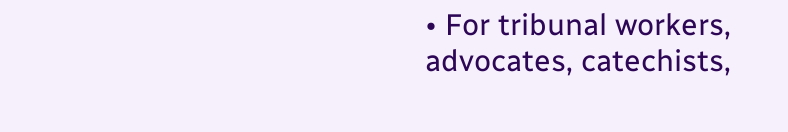• For tribunal workers, advocates, catechists,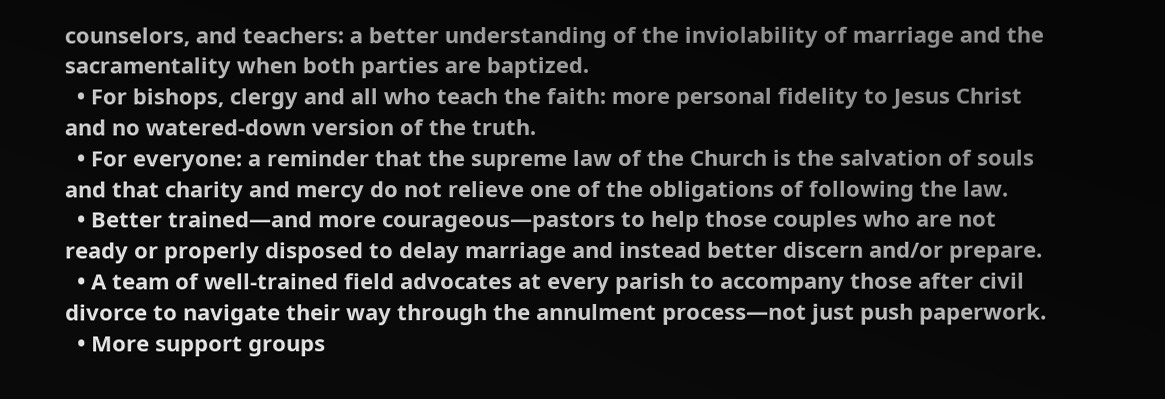counselors, and teachers: a better understanding of the inviolability of marriage and the sacramentality when both parties are baptized.
  • For bishops, clergy and all who teach the faith: more personal fidelity to Jesus Christ and no watered-down version of the truth.
  • For everyone: a reminder that the supreme law of the Church is the salvation of souls and that charity and mercy do not relieve one of the obligations of following the law.
  • Better trained—and more courageous—pastors to help those couples who are not ready or properly disposed to delay marriage and instead better discern and/or prepare.
  • A team of well-trained field advocates at every parish to accompany those after civil divorce to navigate their way through the annulment process—not just push paperwork.
  • More support groups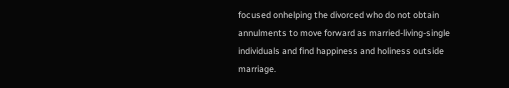focused onhelping the divorced who do not obtain annulments to move forward as married-living-single individuals and find happiness and holiness outside marriage.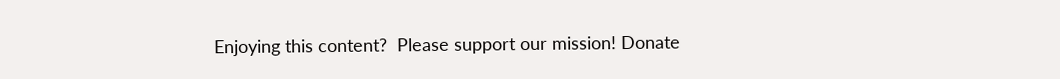Enjoying this content?  Please support our mission! Donate